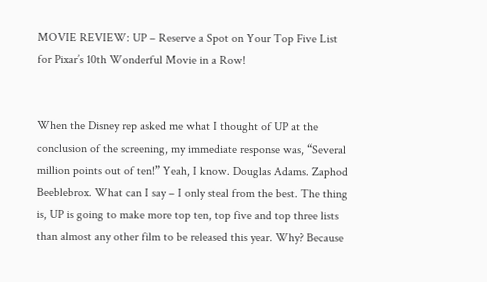MOVIE REVIEW: UP – Reserve a Spot on Your Top Five List for Pixar’s 10th Wonderful Movie in a Row!


When the Disney rep asked me what I thought of UP at the conclusion of the screening, my immediate response was, “Several million points out of ten!” Yeah, I know. Douglas Adams. Zaphod Beeblebrox. What can I say – I only steal from the best. The thing is, UP is going to make more top ten, top five and top three lists than almost any other film to be released this year. Why? Because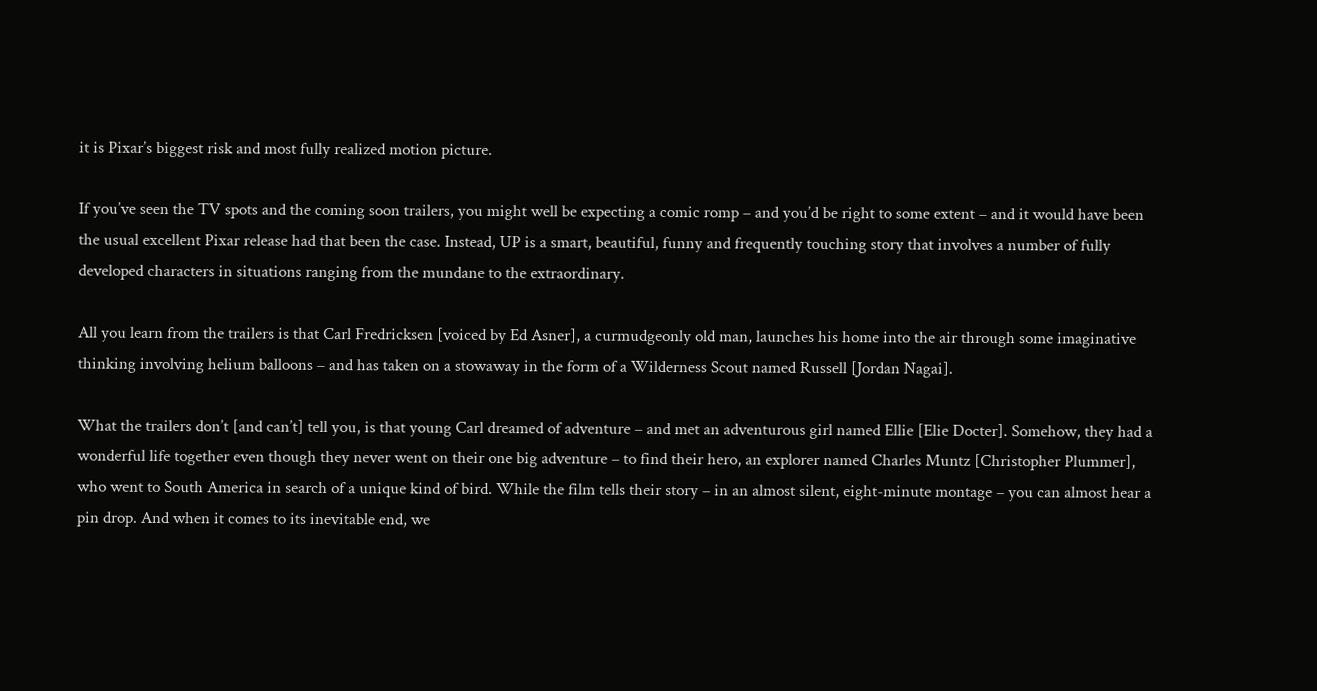it is Pixar’s biggest risk and most fully realized motion picture.

If you’ve seen the TV spots and the coming soon trailers, you might well be expecting a comic romp – and you’d be right to some extent – and it would have been the usual excellent Pixar release had that been the case. Instead, UP is a smart, beautiful, funny and frequently touching story that involves a number of fully developed characters in situations ranging from the mundane to the extraordinary.

All you learn from the trailers is that Carl Fredricksen [voiced by Ed Asner], a curmudgeonly old man, launches his home into the air through some imaginative thinking involving helium balloons – and has taken on a stowaway in the form of a Wilderness Scout named Russell [Jordan Nagai].

What the trailers don’t [and can’t] tell you, is that young Carl dreamed of adventure – and met an adventurous girl named Ellie [Elie Docter]. Somehow, they had a wonderful life together even though they never went on their one big adventure – to find their hero, an explorer named Charles Muntz [Christopher Plummer], who went to South America in search of a unique kind of bird. While the film tells their story – in an almost silent, eight-minute montage – you can almost hear a pin drop. And when it comes to its inevitable end, we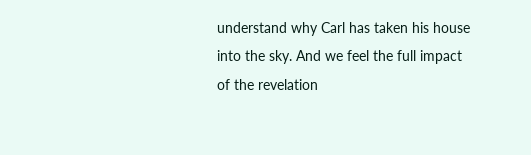understand why Carl has taken his house into the sky. And we feel the full impact of the revelation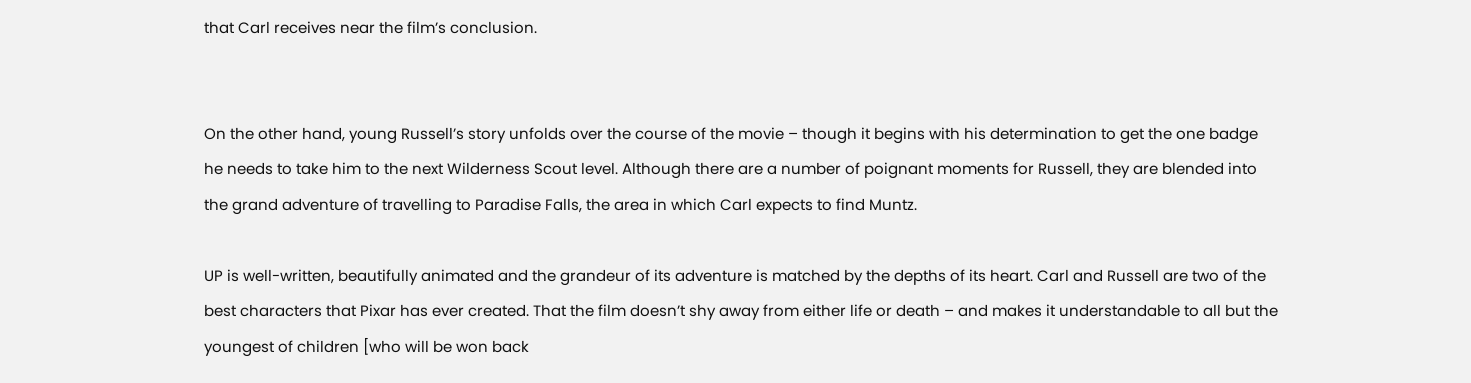that Carl receives near the film’s conclusion.


On the other hand, young Russell’s story unfolds over the course of the movie – though it begins with his determination to get the one badge he needs to take him to the next Wilderness Scout level. Although there are a number of poignant moments for Russell, they are blended into the grand adventure of travelling to Paradise Falls, the area in which Carl expects to find Muntz.

UP is well-written, beautifully animated and the grandeur of its adventure is matched by the depths of its heart. Carl and Russell are two of the best characters that Pixar has ever created. That the film doesn’t shy away from either life or death – and makes it understandable to all but the youngest of children [who will be won back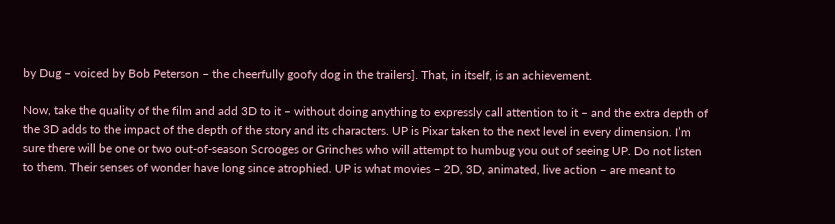by Dug – voiced by Bob Peterson – the cheerfully goofy dog in the trailers]. That, in itself, is an achievement.

Now, take the quality of the film and add 3D to it – without doing anything to expressly call attention to it – and the extra depth of the 3D adds to the impact of the depth of the story and its characters. UP is Pixar taken to the next level in every dimension. I’m sure there will be one or two out-of-season Scrooges or Grinches who will attempt to humbug you out of seeing UP. Do not listen to them. Their senses of wonder have long since atrophied. UP is what movies – 2D, 3D, animated, live action – are meant to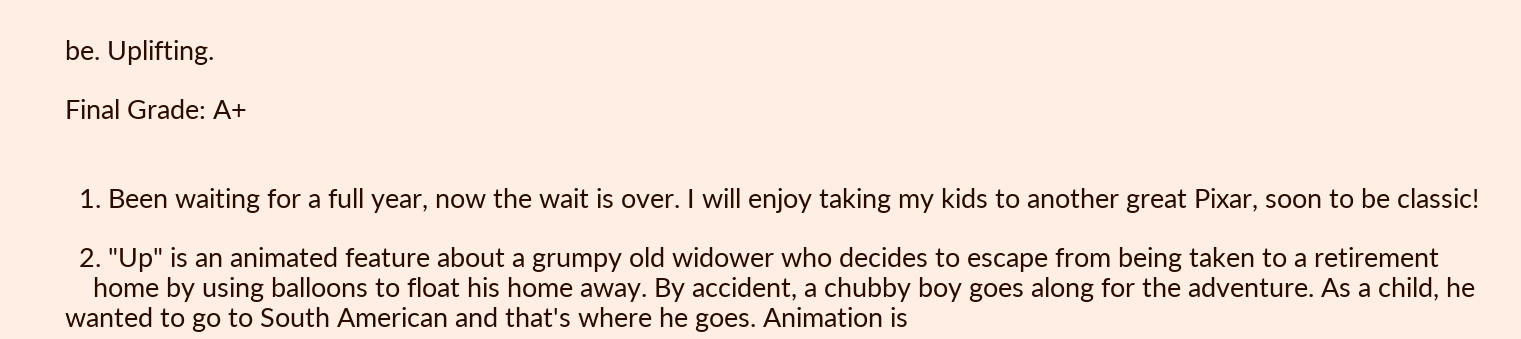be. Uplifting.

Final Grade: A+


  1. Been waiting for a full year, now the wait is over. I will enjoy taking my kids to another great Pixar, soon to be classic!

  2. "Up" is an animated feature about a grumpy old widower who decides to escape from being taken to a retirement
    home by using balloons to float his home away. By accident, a chubby boy goes along for the adventure. As a child, he wanted to go to South American and that's where he goes. Animation is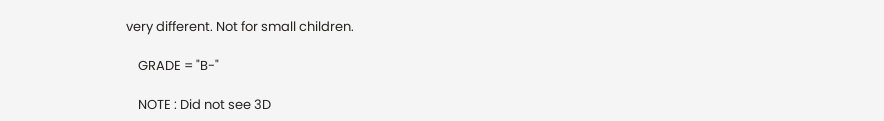very different. Not for small children.

    GRADE = "B-"

    NOTE : Did not see 3D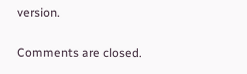version.

Comments are closed.